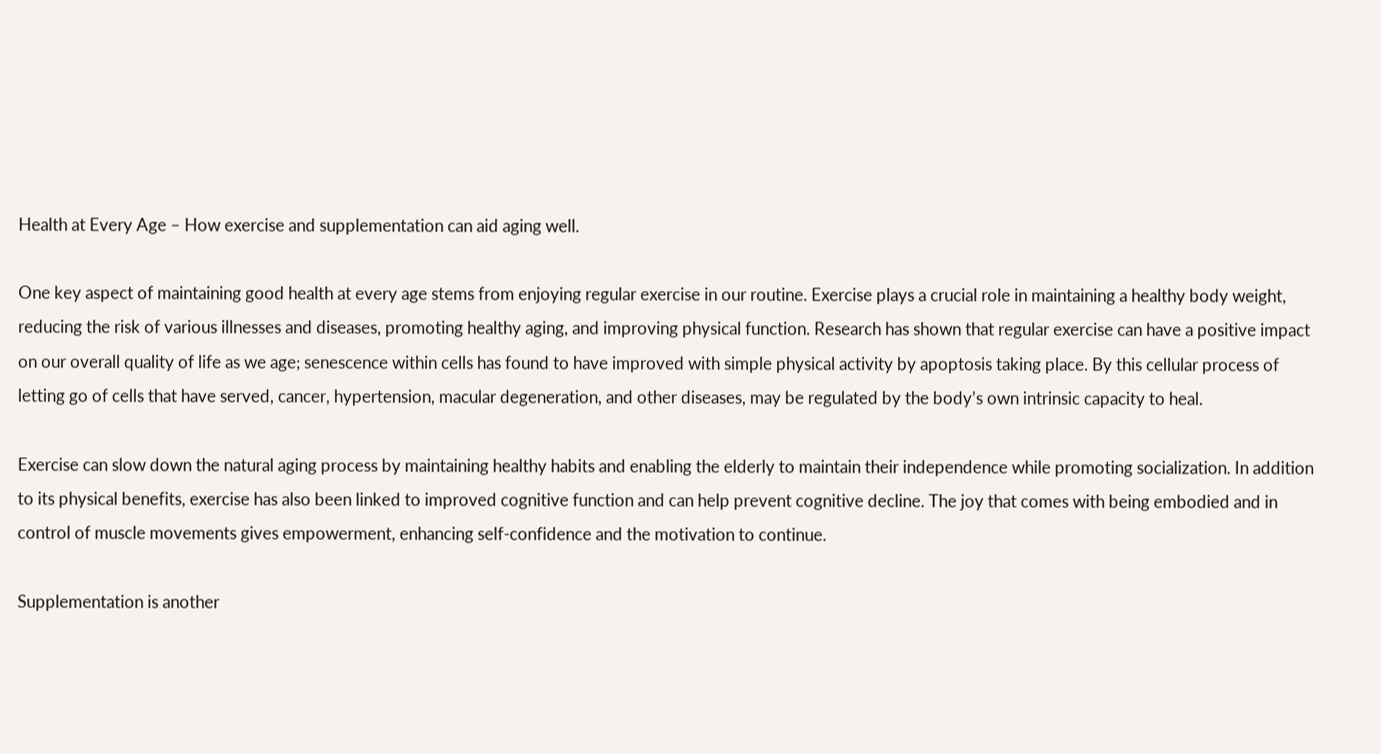Health at Every Age – How exercise and supplementation can aid aging well.

One key aspect of maintaining good health at every age stems from enjoying regular exercise in our routine. Exercise plays a crucial role in maintaining a healthy body weight, reducing the risk of various illnesses and diseases, promoting healthy aging, and improving physical function. Research has shown that regular exercise can have a positive impact on our overall quality of life as we age; senescence within cells has found to have improved with simple physical activity by apoptosis taking place. By this cellular process of letting go of cells that have served, cancer, hypertension, macular degeneration, and other diseases, may be regulated by the body’s own intrinsic capacity to heal.

Exercise can slow down the natural aging process by maintaining healthy habits and enabling the elderly to maintain their independence while promoting socialization. In addition to its physical benefits, exercise has also been linked to improved cognitive function and can help prevent cognitive decline. The joy that comes with being embodied and in control of muscle movements gives empowerment, enhancing self-confidence and the motivation to continue.

Supplementation is another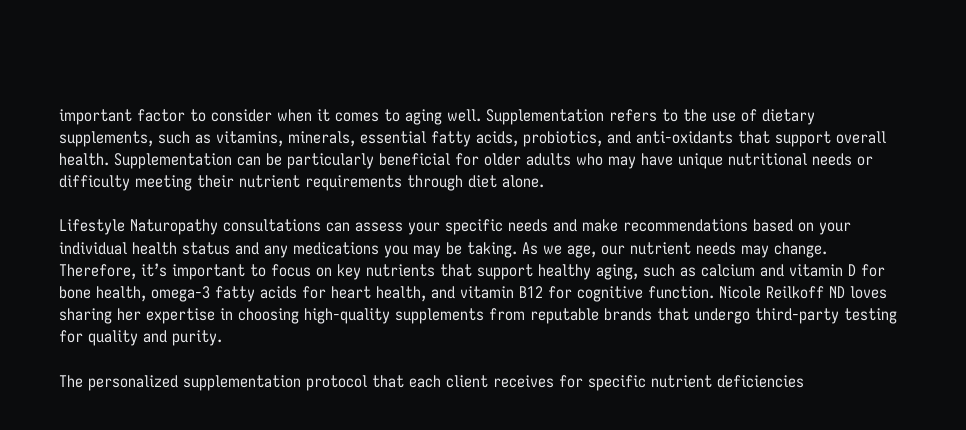important factor to consider when it comes to aging well. Supplementation refers to the use of dietary supplements, such as vitamins, minerals, essential fatty acids, probiotics, and anti-oxidants that support overall health. Supplementation can be particularly beneficial for older adults who may have unique nutritional needs or difficulty meeting their nutrient requirements through diet alone.

Lifestyle Naturopathy consultations can assess your specific needs and make recommendations based on your individual health status and any medications you may be taking. As we age, our nutrient needs may change. Therefore, it’s important to focus on key nutrients that support healthy aging, such as calcium and vitamin D for bone health, omega-3 fatty acids for heart health, and vitamin B12 for cognitive function. Nicole Reilkoff ND loves sharing her expertise in choosing high-quality supplements from reputable brands that undergo third-party testing for quality and purity.

The personalized supplementation protocol that each client receives for specific nutrient deficiencies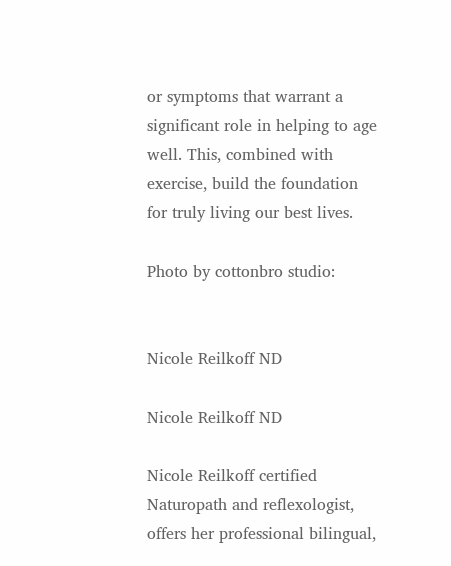or symptoms that warrant a significant role in helping to age well. This, combined with exercise, build the foundation for truly living our best lives.

Photo by cottonbro studio:


Nicole Reilkoff ND

Nicole Reilkoff ND

Nicole Reilkoff certified Naturopath and reflexologist, offers her professional bilingual,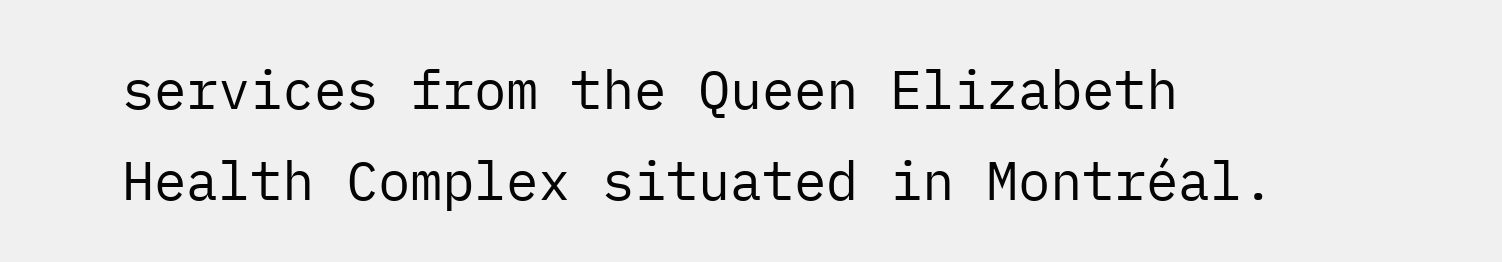services from the Queen Elizabeth Health Complex situated in Montréal.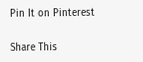Pin It on Pinterest

Share This